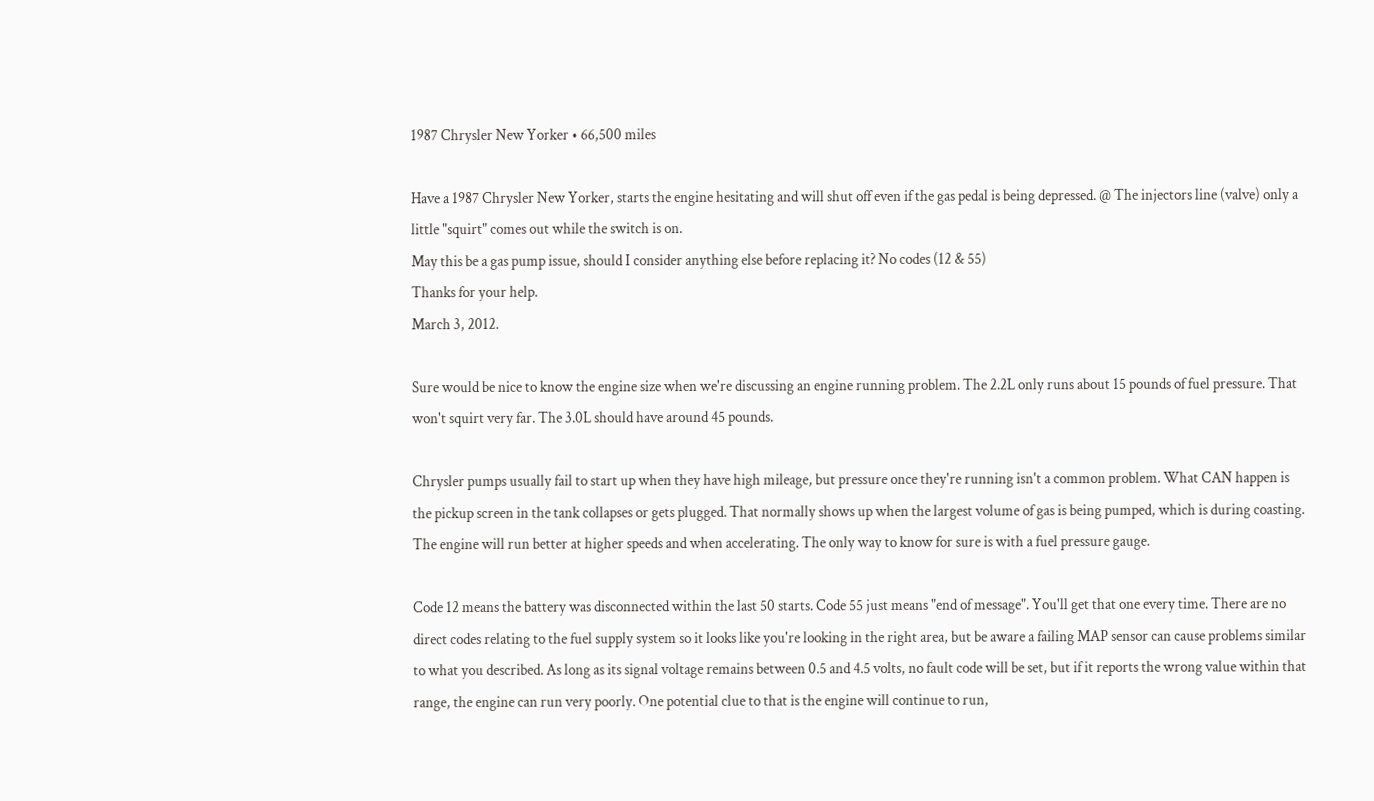1987 Chrysler New Yorker • 66,500 miles

Have a 1987 Chrysler New Yorker, starts the engine hesitating and will shut off even if the gas pedal is being depressed. @ The injectors line (valve) only a little "squirt" comes out while the switch is on.
May this be a gas pump issue, should I consider anything else before replacing it? No codes (12 & 55)
Thanks for your help.
March 3, 2012.

Sure would be nice to know the engine size when we're discussing an engine running problem. The 2.2L only runs about 15 pounds of fuel pressure. That won't squirt very far. The 3.0L should have around 45 pounds.

Chrysler pumps usually fail to start up when they have high mileage, but pressure once they're running isn't a common problem. What CAN happen is the pickup screen in the tank collapses or gets plugged. That normally shows up when the largest volume of gas is being pumped, which is during coasting. The engine will run better at higher speeds and when accelerating. The only way to know for sure is with a fuel pressure gauge.

Code 12 means the battery was disconnected within the last 50 starts. Code 55 just means "end of message". You'll get that one every time. There are no direct codes relating to the fuel supply system so it looks like you're looking in the right area, but be aware a failing MAP sensor can cause problems similar to what you described. As long as its signal voltage remains between 0.5 and 4.5 volts, no fault code will be set, but if it reports the wrong value within that range, the engine can run very poorly. One potential clue to that is the engine will continue to run,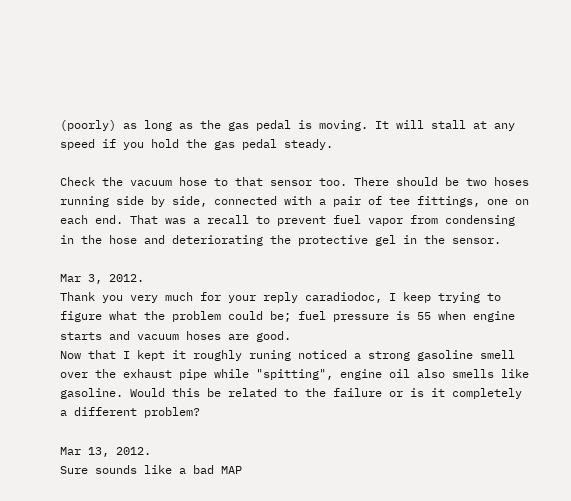(poorly) as long as the gas pedal is moving. It will stall at any speed if you hold the gas pedal steady.

Check the vacuum hose to that sensor too. There should be two hoses running side by side, connected with a pair of tee fittings, one on each end. That was a recall to prevent fuel vapor from condensing in the hose and deteriorating the protective gel in the sensor.

Mar 3, 2012.
Thank you very much for your reply caradiodoc, I keep trying to figure what the problem could be; fuel pressure is 55 when engine starts and vacuum hoses are good.
Now that I kept it roughly runing noticed a strong gasoline smell over the exhaust pipe while "spitting", engine oil also smells like gasoline. Would this be related to the failure or is it completely a different problem?

Mar 13, 2012.
Sure sounds like a bad MAP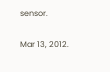sensor.

Mar 13, 2012.